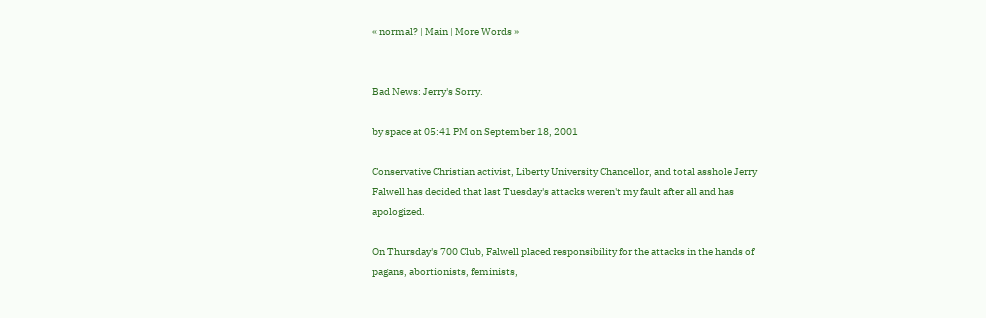« normal? | Main | More Words »


Bad News: Jerry's Sorry.

by space at 05:41 PM on September 18, 2001

Conservative Christian activist, Liberty University Chancellor, and total asshole Jerry Falwell has decided that last Tuesday's attacks weren't my fault after all and has apologized.

On Thursday's 700 Club, Falwell placed responsibility for the attacks in the hands of pagans, abortionists, feminists,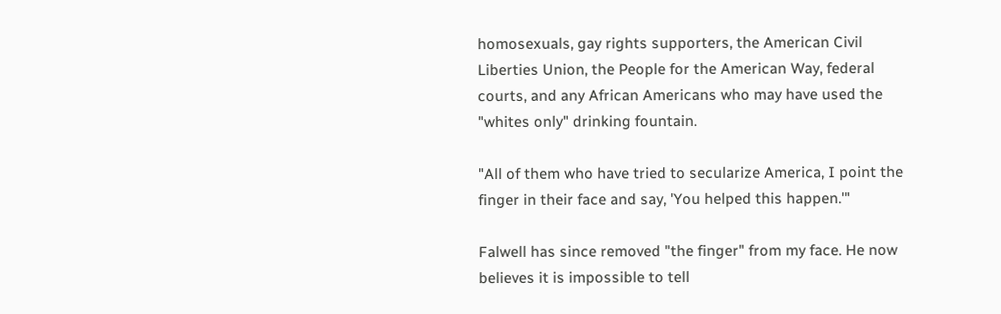homosexuals, gay rights supporters, the American Civil Liberties Union, the People for the American Way, federal courts, and any African Americans who may have used the "whites only" drinking fountain.

"All of them who have tried to secularize America, I point the finger in their face and say, 'You helped this happen.'"

Falwell has since removed "the finger" from my face. He now believes it is impossible to tell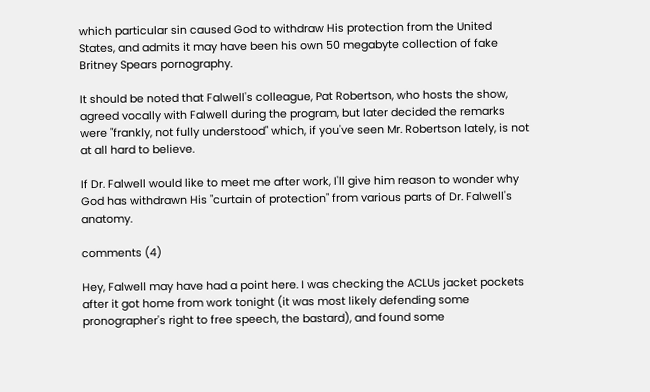which particular sin caused God to withdraw His protection from the United States, and admits it may have been his own 50 megabyte collection of fake Britney Spears pornography.

It should be noted that Falwell's colleague, Pat Robertson, who hosts the show, agreed vocally with Falwell during the program, but later decided the remarks were "frankly, not fully understood" which, if you've seen Mr. Robertson lately, is not at all hard to believe.

If Dr. Falwell would like to meet me after work, I'll give him reason to wonder why God has withdrawn His "curtain of protection" from various parts of Dr. Falwell's anatomy.

comments (4)

Hey, Falwell may have had a point here. I was checking the ACLUs jacket pockets after it got home from work tonight (it was most likely defending some pronographer's right to free speech, the bastard), and found some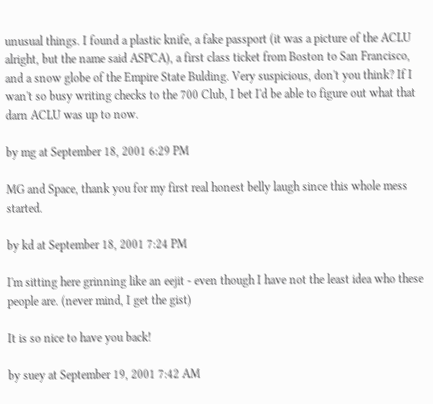unusual things. I found a plastic knife, a fake passport (it was a picture of the ACLU alright, but the name said ASPCA), a first class ticket from Boston to San Francisco, and a snow globe of the Empire State Bulding. Very suspicious, don't you think? If I wan't so busy writing checks to the 700 Club, I bet I'd be able to figure out what that darn ACLU was up to now.

by mg at September 18, 2001 6:29 PM

MG and Space, thank you for my first real honest belly laugh since this whole mess started.

by kd at September 18, 2001 7:24 PM

I'm sitting here grinning like an eejit - even though I have not the least idea who these people are. (never mind, I get the gist)

It is so nice to have you back!

by suey at September 19, 2001 7:42 AM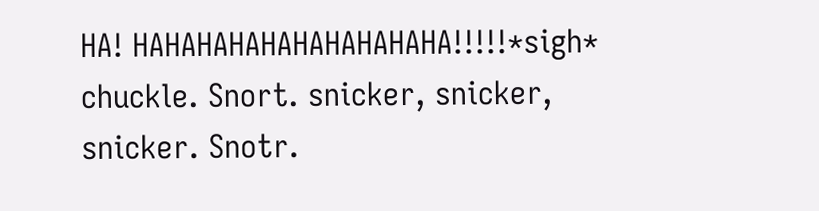HA! HAHAHAHAHAHAHAHAHAHA!!!!!*sigh* chuckle. Snort. snicker, snicker, snicker. Snotr.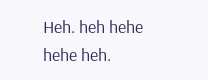Heh. heh hehe hehe heh.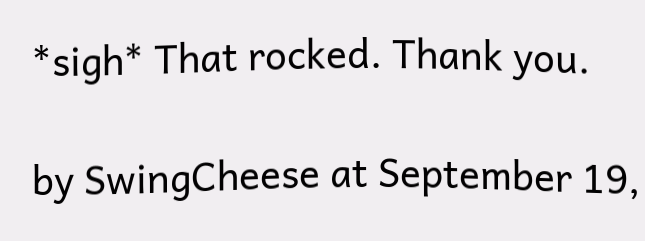*sigh* That rocked. Thank you.

by SwingCheese at September 19,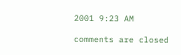2001 9:23 AM

comments are closed